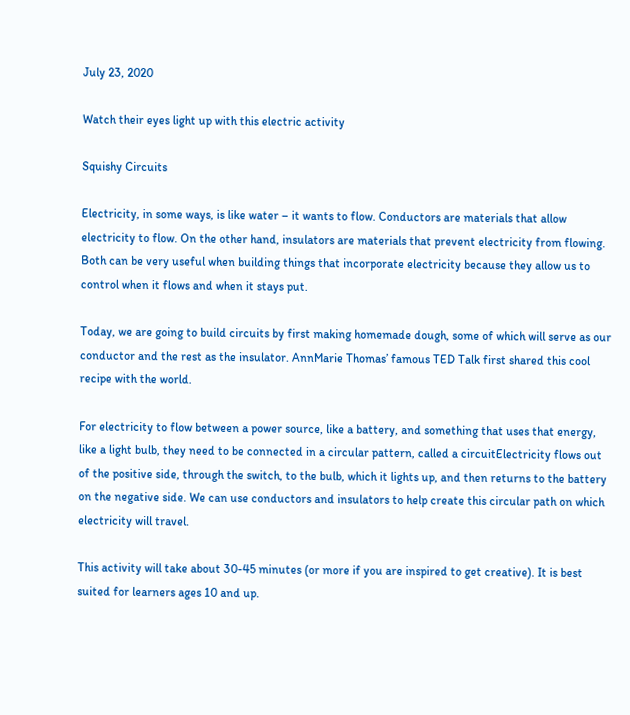July 23, 2020

Watch their eyes light up with this electric activity

Squishy Circuits

Electricity, in some ways, is like water – it wants to flow. Conductors are materials that allow electricity to flow. On the other hand, insulators are materials that prevent electricity from flowing. Both can be very useful when building things that incorporate electricity because they allow us to control when it flows and when it stays put.

Today, we are going to build circuits by first making homemade dough, some of which will serve as our conductor and the rest as the insulator. AnnMarie Thomas’ famous TED Talk first shared this cool recipe with the world.

For electricity to flow between a power source, like a battery, and something that uses that energy, like a light bulb, they need to be connected in a circular pattern, called a circuitElectricity flows out of the positive side, through the switch, to the bulb, which it lights up, and then returns to the battery on the negative side. We can use conductors and insulators to help create this circular path on which electricity will travel.

This activity will take about 30-45 minutes (or more if you are inspired to get creative). It is best suited for learners ages 10 and up.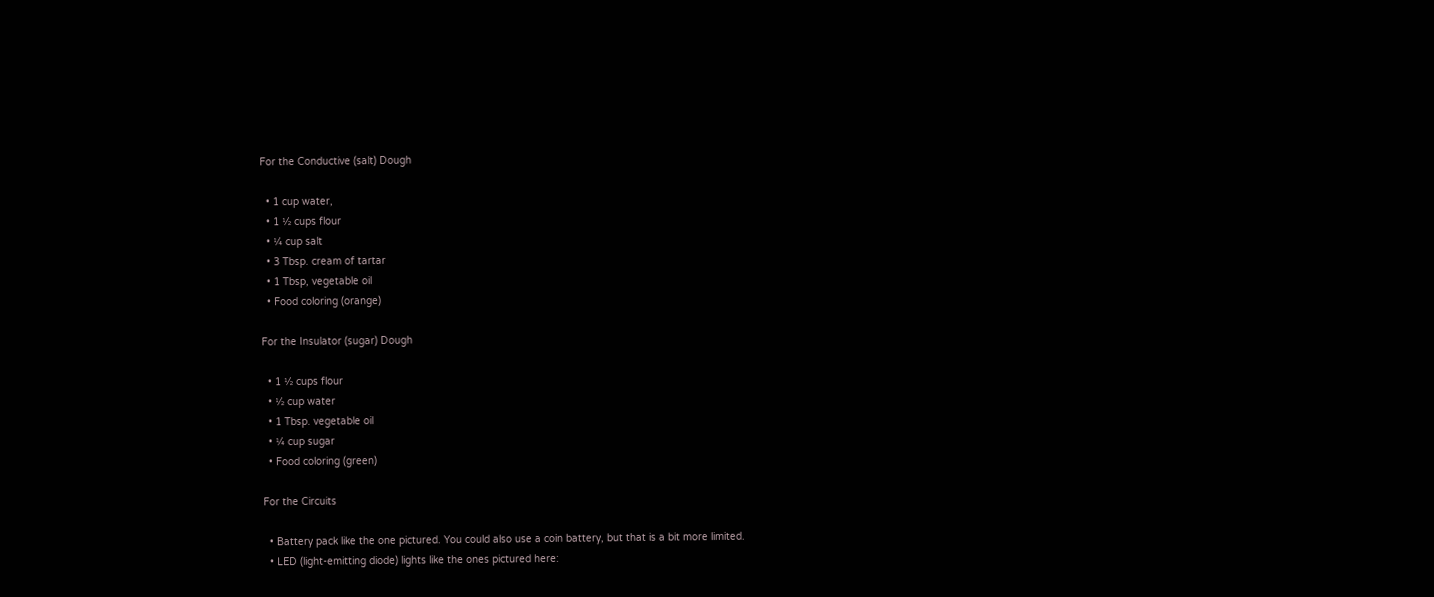For the Conductive (salt) Dough

  • 1 cup water,
  • 1 ½ cups flour
  • ¼ cup salt
  • 3 Tbsp. cream of tartar
  • 1 Tbsp, vegetable oil
  • Food coloring (orange)

For the Insulator (sugar) Dough

  • 1 ½ cups flour
  • ½ cup water
  • 1 Tbsp. vegetable oil
  • ¼ cup sugar
  • Food coloring (green)

For the Circuits

  • Battery pack like the one pictured. You could also use a coin battery, but that is a bit more limited.
  • LED (light-emitting diode) lights like the ones pictured here: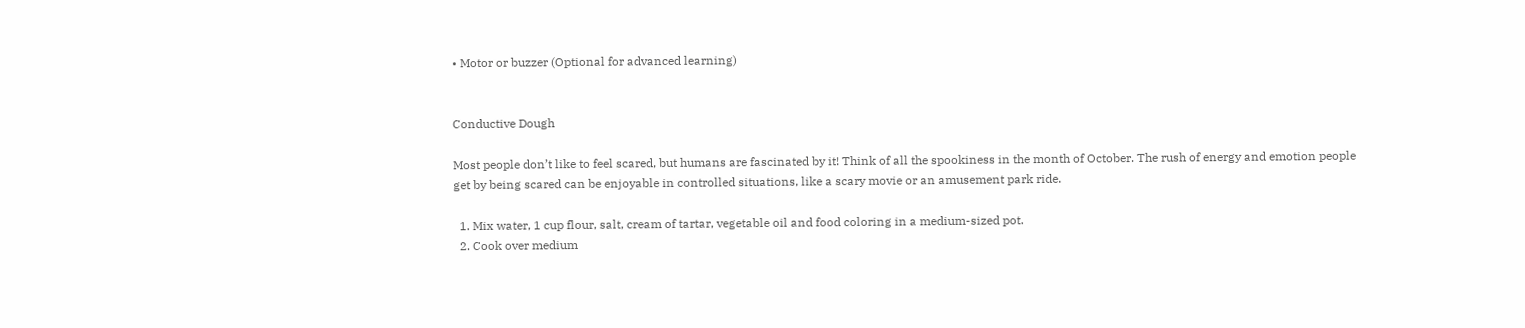• Motor or buzzer (Optional for advanced learning)


Conductive Dough

Most people don’t like to feel scared, but humans are fascinated by it! Think of all the spookiness in the month of October. The rush of energy and emotion people get by being scared can be enjoyable in controlled situations, like a scary movie or an amusement park ride.

  1. Mix water, 1 cup flour, salt, cream of tartar, vegetable oil and food coloring in a medium-sized pot.
  2. Cook over medium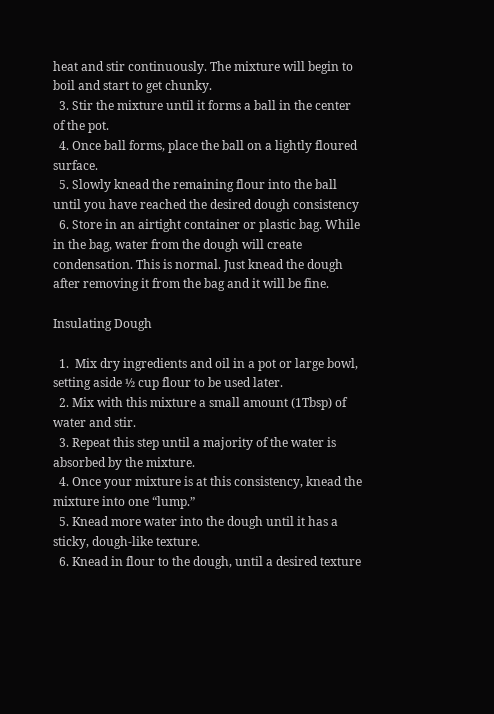heat and stir continuously. The mixture will begin to boil and start to get chunky.
  3. Stir the mixture until it forms a ball in the center of the pot.
  4. Once ball forms, place the ball on a lightly floured surface.
  5. Slowly knead the remaining flour into the ball until you have reached the desired dough consistency
  6. Store in an airtight container or plastic bag. While in the bag, water from the dough will create condensation. This is normal. Just knead the dough after removing it from the bag and it will be fine.

Insulating Dough

  1.  Mix dry ingredients and oil in a pot or large bowl, setting aside ½ cup flour to be used later.
  2. Mix with this mixture a small amount (1Tbsp) of water and stir.
  3. Repeat this step until a majority of the water is absorbed by the mixture.
  4. Once your mixture is at this consistency, knead the mixture into one “lump.”
  5. Knead more water into the dough until it has a sticky, dough-like texture.
  6. Knead in flour to the dough, until a desired texture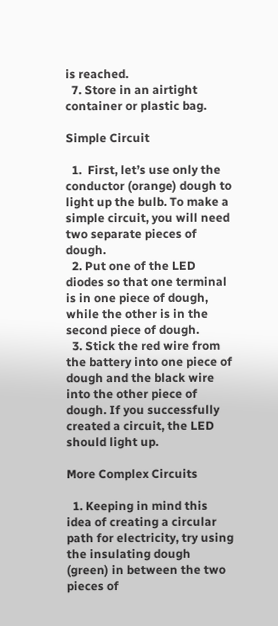is reached.
  7. Store in an airtight container or plastic bag.

Simple Circuit

  1.  First, let’s use only the conductor (orange) dough to light up the bulb. To make a simple circuit, you will need two separate pieces of dough.
  2. Put one of the LED diodes so that one terminal is in one piece of dough, while the other is in the second piece of dough.
  3. Stick the red wire from the battery into one piece of dough and the black wire into the other piece of dough. If you successfully created a circuit, the LED should light up.

More Complex Circuits

  1. Keeping in mind this idea of creating a circular path for electricity, try using the insulating dough (green) in between the two pieces of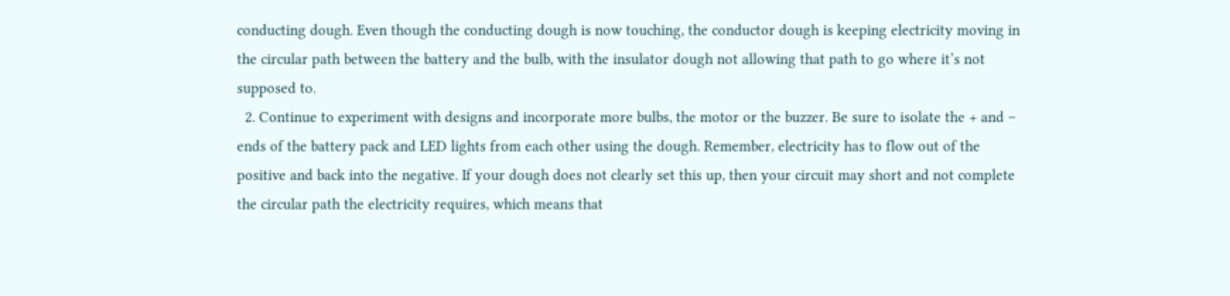conducting dough. Even though the conducting dough is now touching, the conductor dough is keeping electricity moving in the circular path between the battery and the bulb, with the insulator dough not allowing that path to go where it’s not supposed to.
  2. Continue to experiment with designs and incorporate more bulbs, the motor or the buzzer. Be sure to isolate the + and – ends of the battery pack and LED lights from each other using the dough. Remember, electricity has to flow out of the positive and back into the negative. If your dough does not clearly set this up, then your circuit may short and not complete the circular path the electricity requires, which means that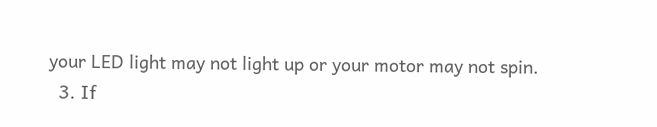your LED light may not light up or your motor may not spin.
  3. If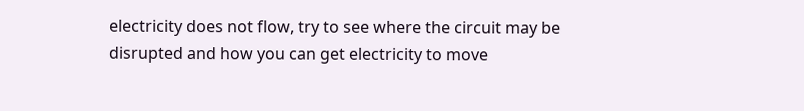electricity does not flow, try to see where the circuit may be disrupted and how you can get electricity to move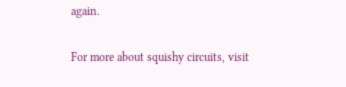again.

For more about squishy circuits, visit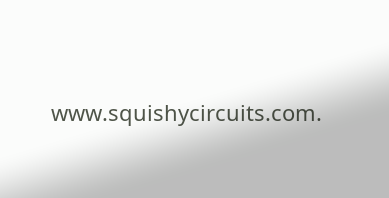www.squishycircuits.com.